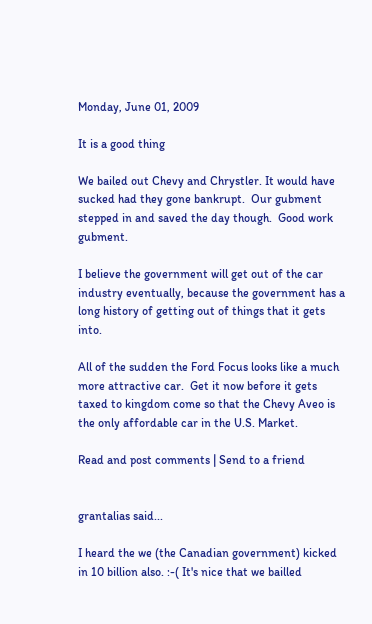Monday, June 01, 2009

It is a good thing

We bailed out Chevy and Chrystler. It would have sucked had they gone bankrupt.  Our gubment stepped in and saved the day though.  Good work gubment.

I believe the government will get out of the car industry eventually, because the government has a long history of getting out of things that it gets into.

All of the sudden the Ford Focus looks like a much more attractive car.  Get it now before it gets taxed to kingdom come so that the Chevy Aveo is the only affordable car in the U.S. Market.

Read and post comments | Send to a friend


grantalias said...

I heard the we (the Canadian government) kicked in 10 billion also. :-( It's nice that we bailled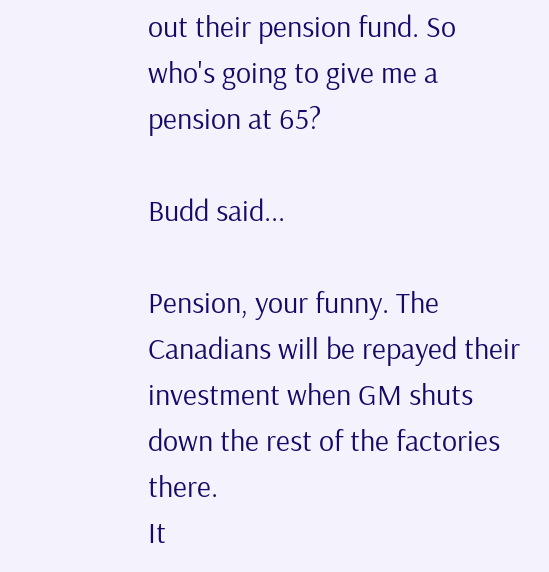out their pension fund. So who's going to give me a pension at 65?

Budd said...

Pension, your funny. The Canadians will be repayed their investment when GM shuts down the rest of the factories there.
It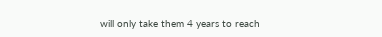will only take them 4 years to reach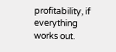profitability, if everything works out.